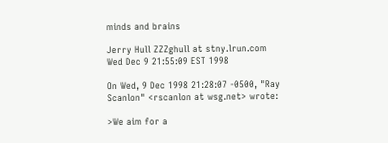minds and brains

Jerry Hull ZZZghull at stny.lrun.com
Wed Dec 9 21:55:09 EST 1998

On Wed, 9 Dec 1998 21:28:07 -0500, "Ray Scanlon" <rscanlon at wsg.net> wrote:

>We aim for a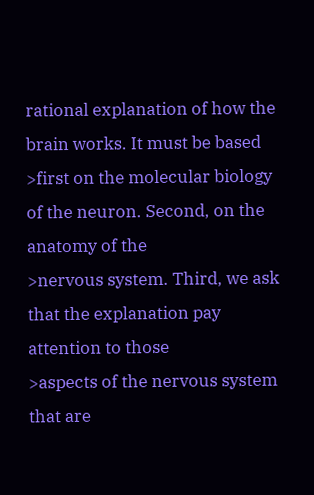rational explanation of how the brain works. It must be based
>first on the molecular biology of the neuron. Second, on the anatomy of the
>nervous system. Third, we ask that the explanation pay attention to those
>aspects of the nervous system that are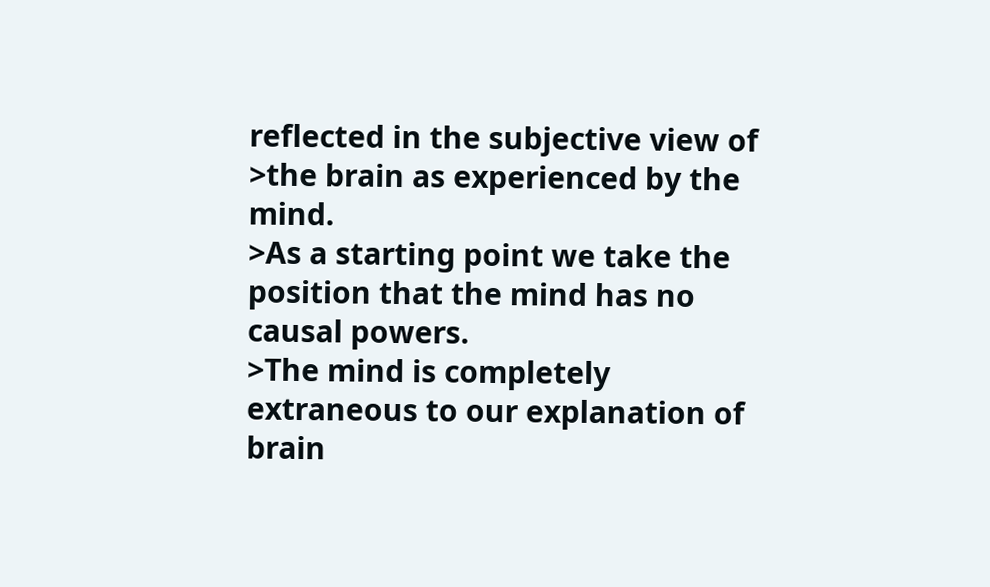reflected in the subjective view of
>the brain as experienced by the mind.
>As a starting point we take the position that the mind has no causal powers.
>The mind is completely extraneous to our explanation of brain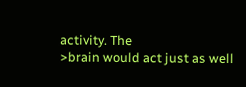activity. The
>brain would act just as well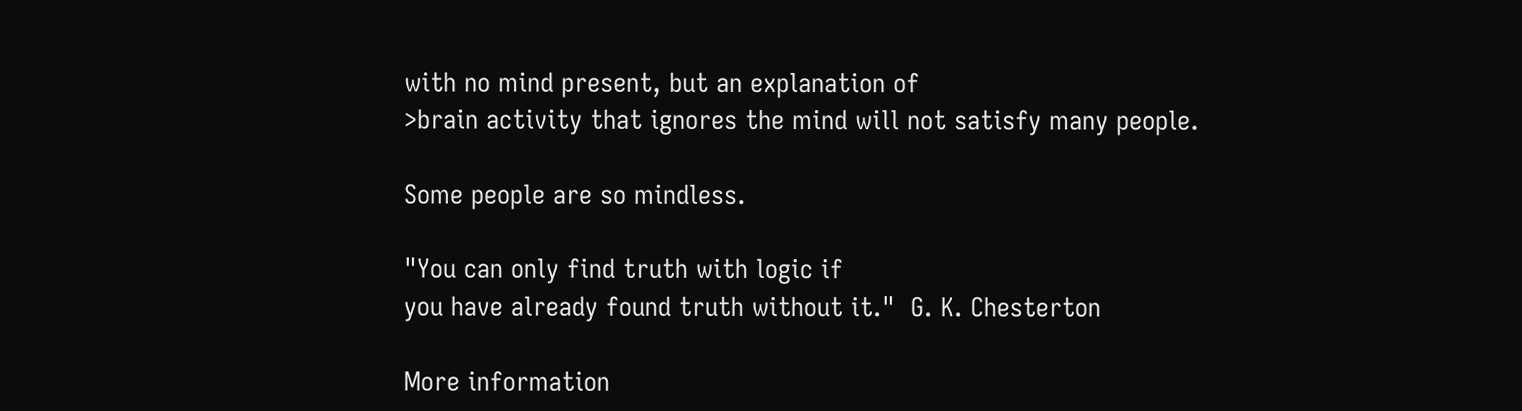with no mind present, but an explanation of
>brain activity that ignores the mind will not satisfy many people.

Some people are so mindless.

"You can only find truth with logic if
you have already found truth without it."  G. K. Chesterton

More information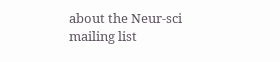about the Neur-sci mailing list